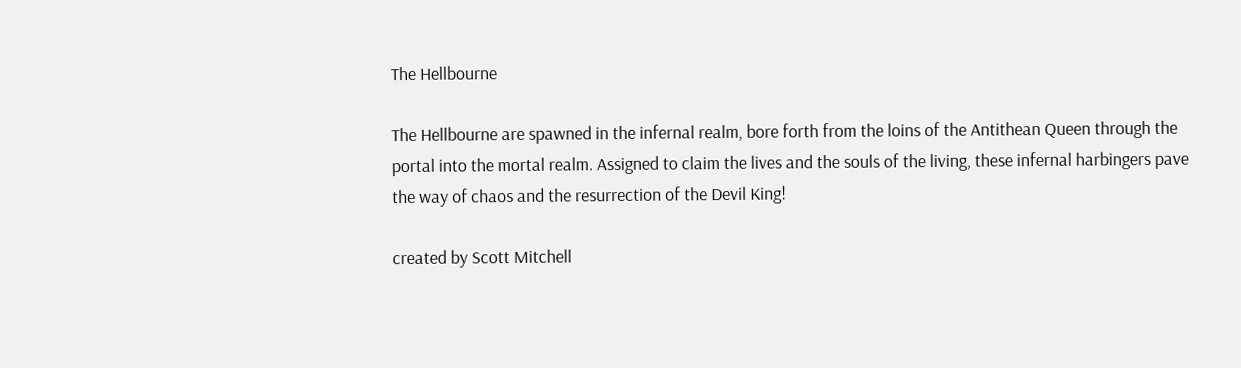The Hellbourne

The Hellbourne are spawned in the infernal realm, bore forth from the loins of the Antithean Queen through the portal into the mortal realm. Assigned to claim the lives and the souls of the living, these infernal harbingers pave the way of chaos and the resurrection of the Devil King!

created by Scott Mitchell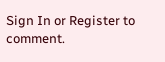Sign In or Register to comment.